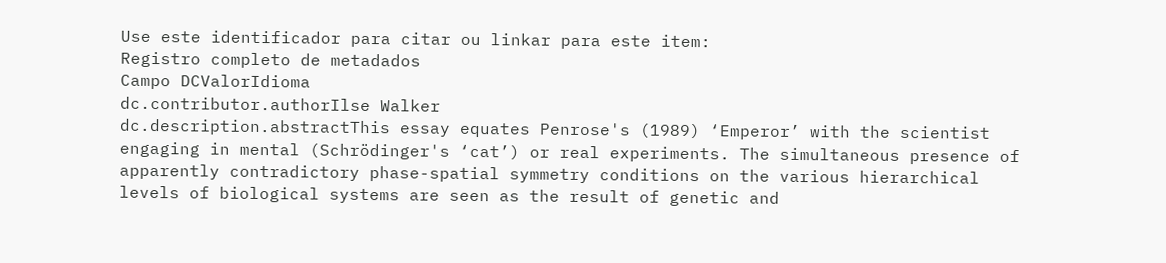Use este identificador para citar ou linkar para este item:
Registro completo de metadados
Campo DCValorIdioma
dc.contributor.authorIlse Walker
dc.description.abstractThis essay equates Penrose's (1989) ‘Emperor’ with the scientist engaging in mental (Schrödinger's ‘cat’) or real experiments. The simultaneous presence of apparently contradictory phase-spatial symmetry conditions on the various hierarchical levels of biological systems are seen as the result of genetic and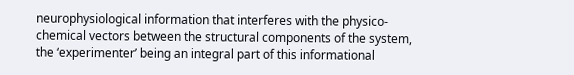neurophysiological information that interferes with the physico-chemical vectors between the structural components of the system, the ‘experimenter’ being an integral part of this informational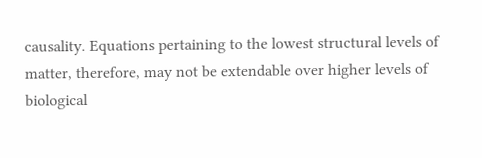causality. Equations pertaining to the lowest structural levels of matter, therefore, may not be extendable over higher levels of biological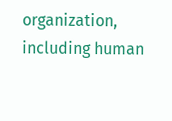organization, including human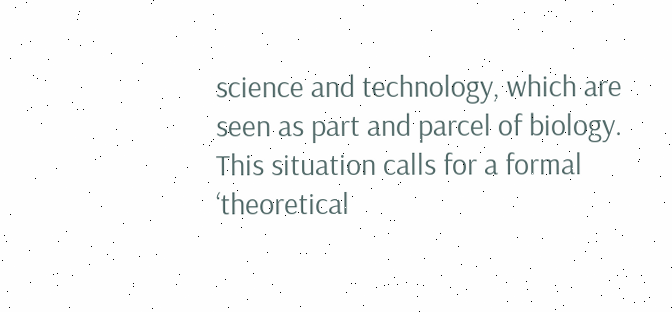science and technology, which are seen as part and parcel of biology. This situation calls for a formal ‘theoretical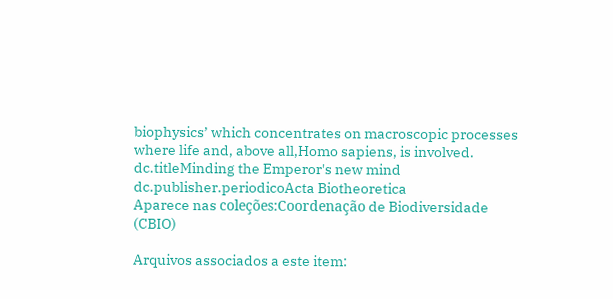biophysics’ which concentrates on macroscopic processes where life and, above all,Homo sapiens, is involved.
dc.titleMinding the Emperor's new mind
dc.publisher.periodicoActa Biotheoretica
Aparece nas coleções:Coordenação de Biodiversidade (CBIO)

Arquivos associados a este item: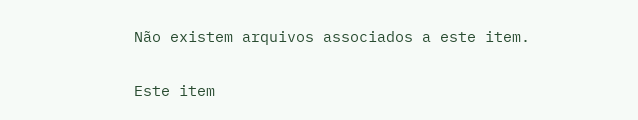Não existem arquivos associados a este item.

Este item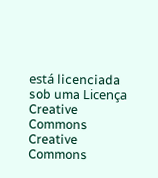está licenciada sob uma Licença Creative Commons Creative Commons